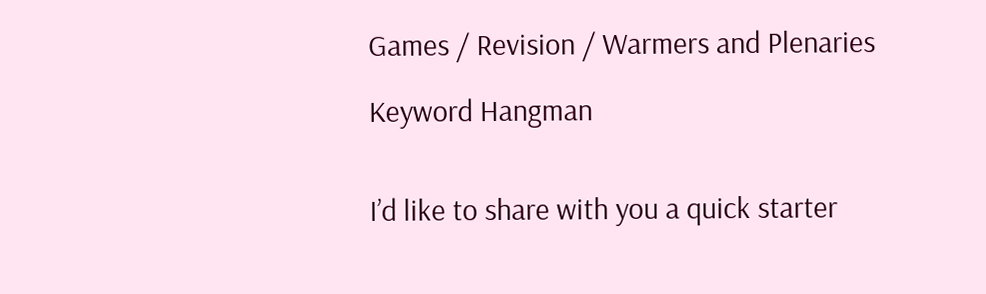Games / Revision / Warmers and Plenaries

Keyword Hangman


I’d like to share with you a quick starter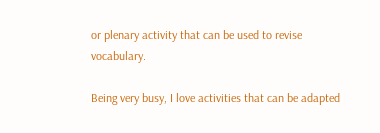or plenary activity that can be used to revise vocabulary.

Being very busy, I love activities that can be adapted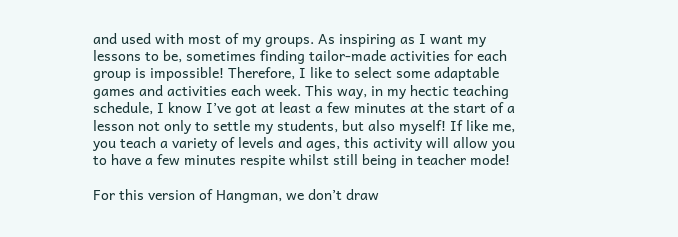and used with most of my groups. As inspiring as I want my lessons to be, sometimes finding tailor-made activities for each group is impossible! Therefore, I like to select some adaptable games and activities each week. This way, in my hectic teaching schedule, I know I’ve got at least a few minutes at the start of a lesson not only to settle my students, but also myself! If like me, you teach a variety of levels and ages, this activity will allow you to have a few minutes respite whilst still being in teacher mode!

For this version of Hangman, we don’t draw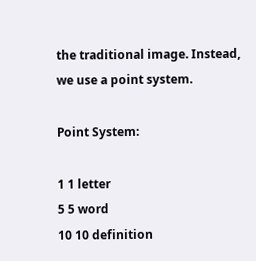the traditional image. Instead, we use a point system.

Point System:

1 1 letter
5 5 word
10 10 definition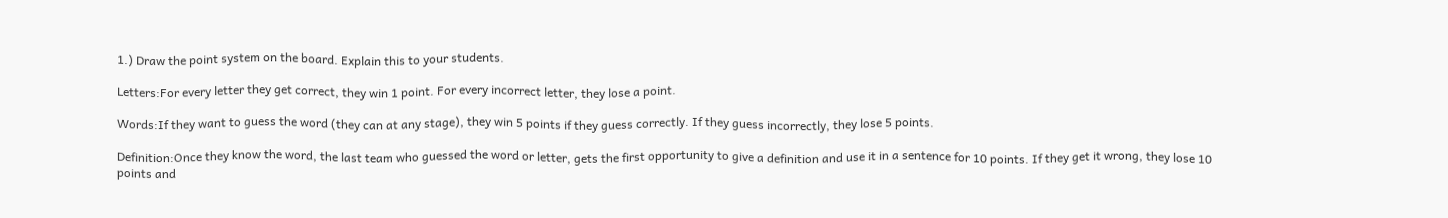1.) Draw the point system on the board. Explain this to your students.

Letters:For every letter they get correct, they win 1 point. For every incorrect letter, they lose a point.

Words:If they want to guess the word (they can at any stage), they win 5 points if they guess correctly. If they guess incorrectly, they lose 5 points.

Definition:Once they know the word, the last team who guessed the word or letter, gets the first opportunity to give a definition and use it in a sentence for 10 points. If they get it wrong, they lose 10 points and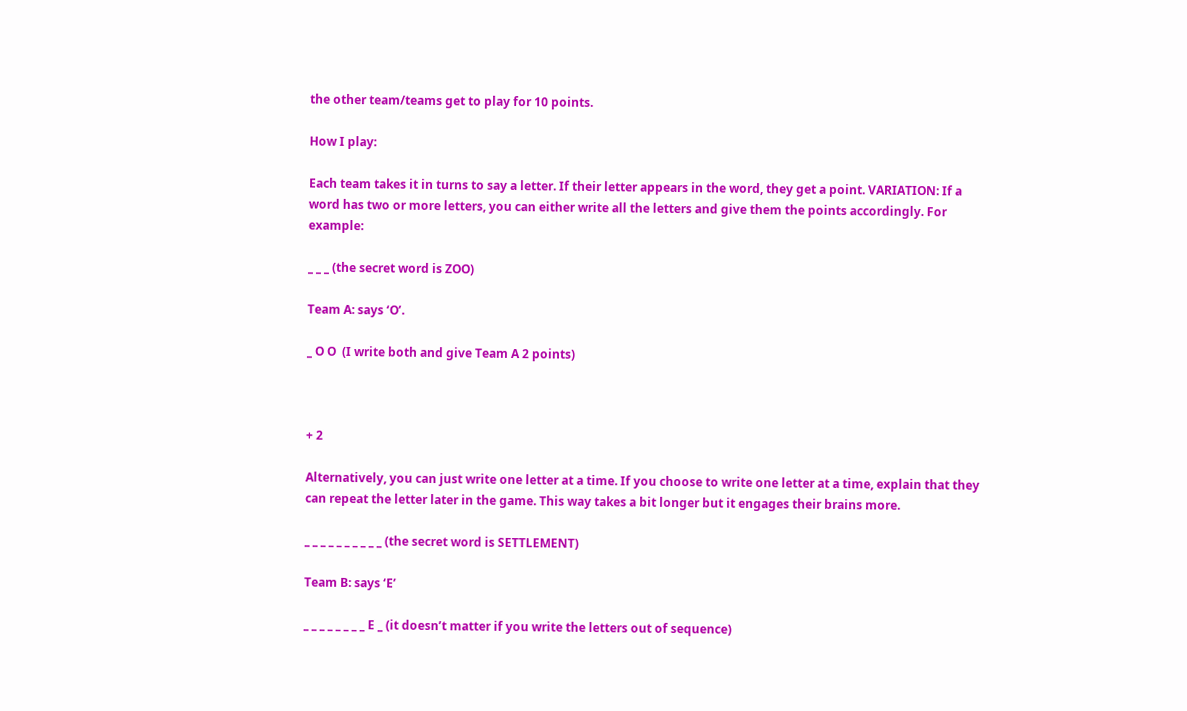the other team/teams get to play for 10 points.

How I play:

Each team takes it in turns to say a letter. If their letter appears in the word, they get a point. VARIATION: If a word has two or more letters, you can either write all the letters and give them the points accordingly. For example:

_ _ _ (the secret word is ZOO)

Team A: says ‘O’.

_ O O  (I write both and give Team A 2 points)



+ 2

Alternatively, you can just write one letter at a time. If you choose to write one letter at a time, explain that they can repeat the letter later in the game. This way takes a bit longer but it engages their brains more.

_ _ _ _ _ _ _ _ _ _ (the secret word is SETTLEMENT)

Team B: says ‘E’

_ _ _ _ _ _ _ _ E _ (it doesn’t matter if you write the letters out of sequence)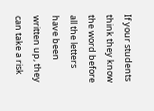If your students think they know the word before all the letters have been written up, they can take a risk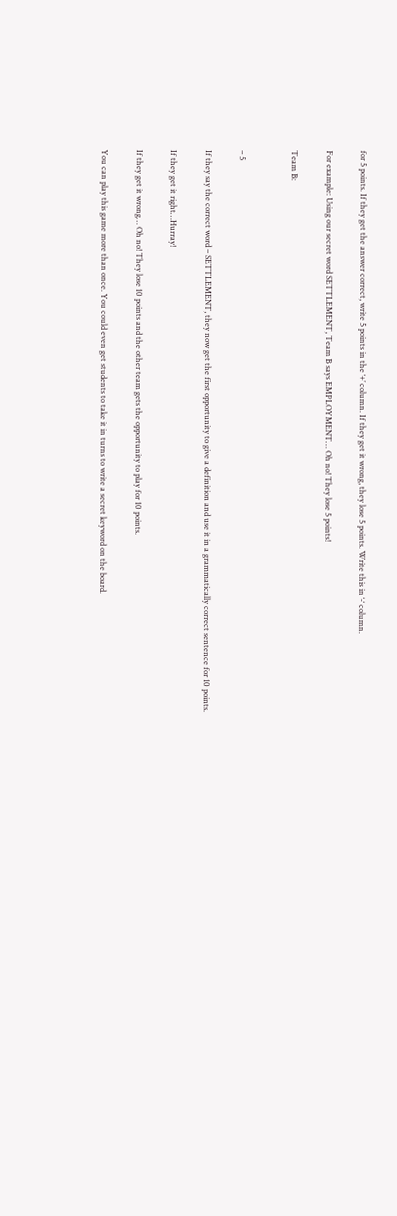for 5 points. If they get the answer correct, write 5 points in the ‘+’ column. If they get it wrong, they lose 5 points. Write this in ‘-‘ column.

For example: Using our secret word SETTLEMENT, Team B says EMPLOYMENT… Oh no! They lose 5 points!

Team B:


– 5

If they say the correct word – SETTLEMENT, they now get the first opportunity to give a definition and use it in a grammatically correct sentence for 10 points.

If they get it right…Hurray!

If they get it wrong… Oh no! They lose 10 points and the other team gets the opportunity to play for 10 points.

You can play this game more than once. You could even get students to take it in turns to write a secret keyword on the board.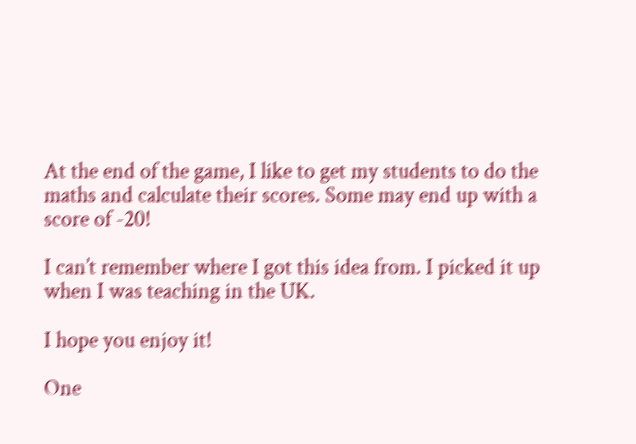At the end of the game, I like to get my students to do the maths and calculate their scores. Some may end up with a score of -20!

I can’t remember where I got this idea from. I picked it up when I was teaching in the UK.

I hope you enjoy it!

One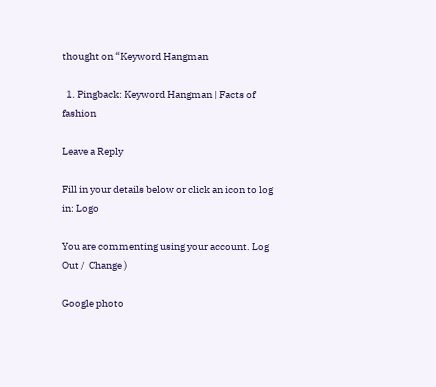thought on “Keyword Hangman

  1. Pingback: Keyword Hangman | Facts of fashion

Leave a Reply

Fill in your details below or click an icon to log in: Logo

You are commenting using your account. Log Out /  Change )

Google photo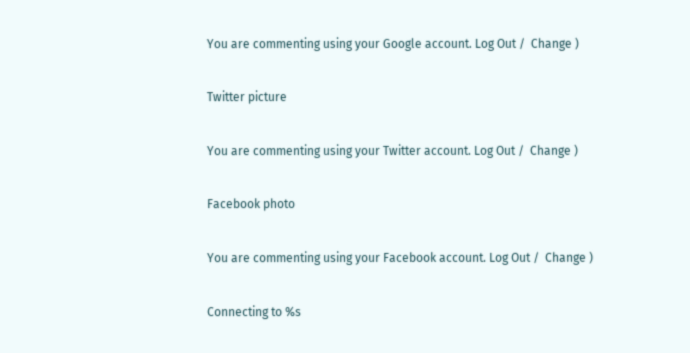You are commenting using your Google account. Log Out /  Change )

Twitter picture

You are commenting using your Twitter account. Log Out /  Change )

Facebook photo

You are commenting using your Facebook account. Log Out /  Change )

Connecting to %s